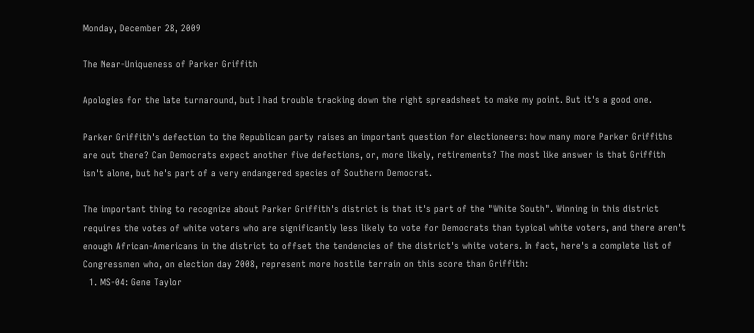Monday, December 28, 2009

The Near-Uniqueness of Parker Griffith

Apologies for the late turnaround, but I had trouble tracking down the right spreadsheet to make my point. But it's a good one.

Parker Griffith's defection to the Republican party raises an important question for electioneers: how many more Parker Griffiths are out there? Can Democrats expect another five defections, or, more likely, retirements? The most like answer is that Griffith isn't alone, but he's part of a very endangered species of Southern Democrat.

The important thing to recognize about Parker Griffith's district is that it's part of the "White South". Winning in this district requires the votes of white voters who are significantly less likely to vote for Democrats than typical white voters, and there aren't enough African-Americans in the district to offset the tendencies of the district's white voters. In fact, here's a complete list of Congressmen who, on election day 2008, represent more hostile terrain on this score than Griffith:
  1. MS-04: Gene Taylor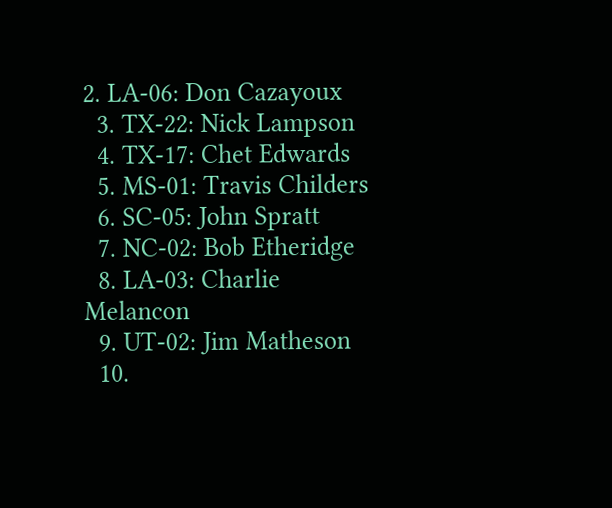2. LA-06: Don Cazayoux
  3. TX-22: Nick Lampson
  4. TX-17: Chet Edwards
  5. MS-01: Travis Childers
  6. SC-05: John Spratt
  7. NC-02: Bob Etheridge
  8. LA-03: Charlie Melancon
  9. UT-02: Jim Matheson
  10.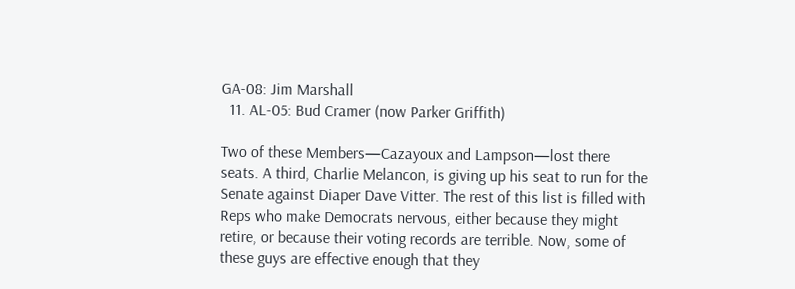GA-08: Jim Marshall
  11. AL-05: Bud Cramer (now Parker Griffith)

Two of these Members—Cazayoux and Lampson—lost there seats. A third, Charlie Melancon, is giving up his seat to run for the Senate against Diaper Dave Vitter. The rest of this list is filled with Reps who make Democrats nervous, either because they might retire, or because their voting records are terrible. Now, some of these guys are effective enough that they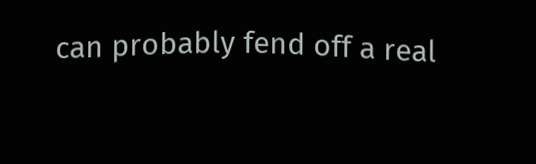can probably fend off a real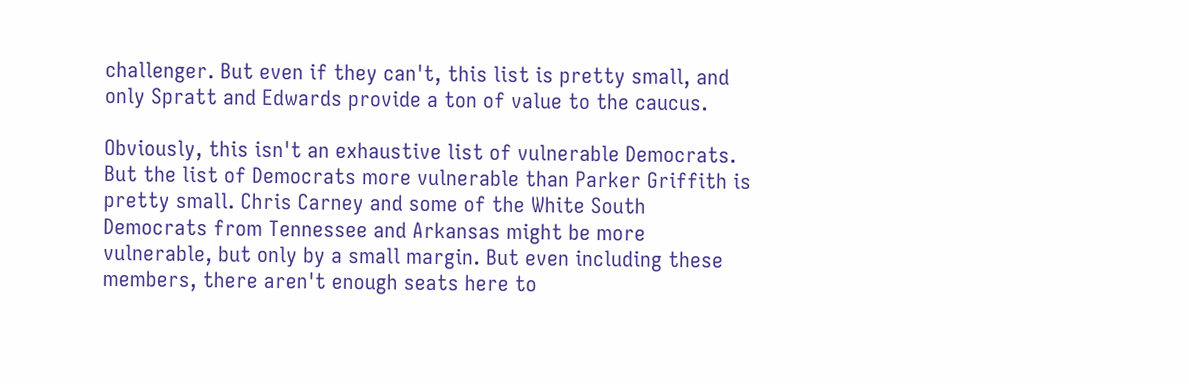challenger. But even if they can't, this list is pretty small, and only Spratt and Edwards provide a ton of value to the caucus.

Obviously, this isn't an exhaustive list of vulnerable Democrats. But the list of Democrats more vulnerable than Parker Griffith is pretty small. Chris Carney and some of the White South Democrats from Tennessee and Arkansas might be more vulnerable, but only by a small margin. But even including these members, there aren't enough seats here to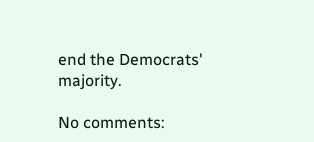end the Democrats' majority.

No comments: